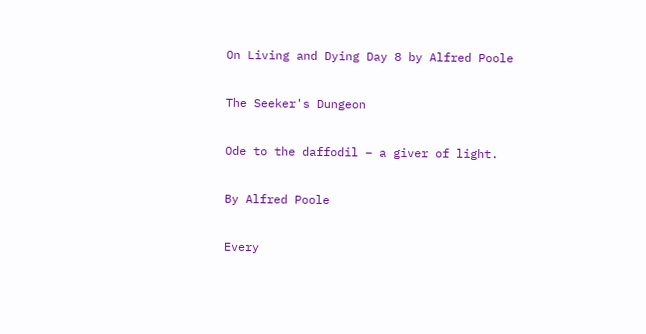On Living and Dying Day 8 by Alfred Poole

The Seeker's Dungeon

Ode to the daffodil – a giver of light.

By Alfred Poole

Every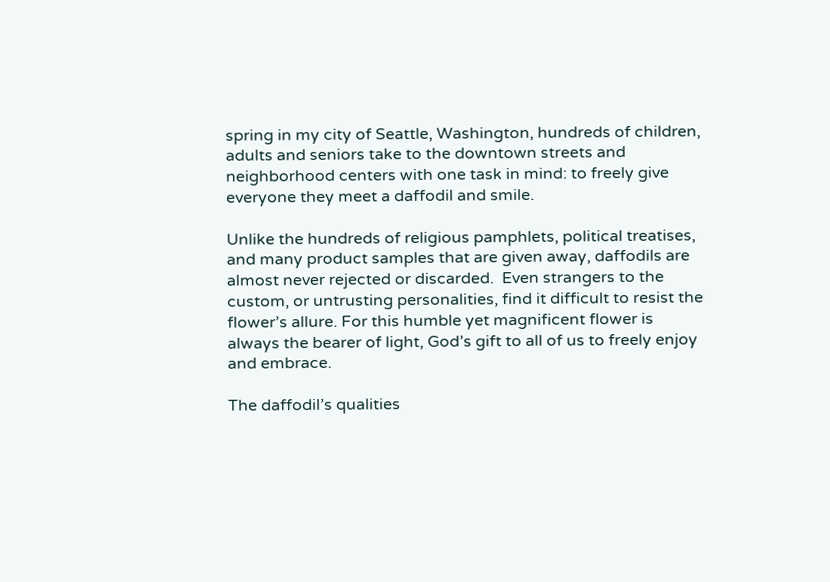spring in my city of Seattle, Washington, hundreds of children, adults and seniors take to the downtown streets and neighborhood centers with one task in mind: to freely give everyone they meet a daffodil and smile.

Unlike the hundreds of religious pamphlets, political treatises, and many product samples that are given away, daffodils are almost never rejected or discarded.  Even strangers to the custom, or untrusting personalities, find it difficult to resist the flower’s allure. For this humble yet magnificent flower is always the bearer of light, God’s gift to all of us to freely enjoy and embrace.

The daffodil’s qualities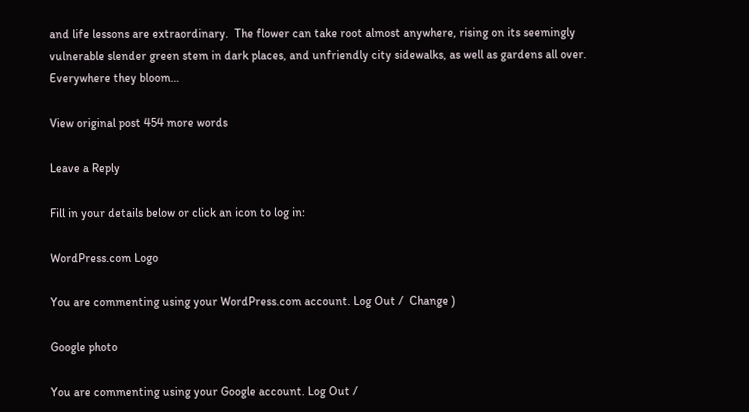and life lessons are extraordinary.  The flower can take root almost anywhere, rising on its seemingly vulnerable slender green stem in dark places, and unfriendly city sidewalks, as well as gardens all over.  Everywhere they bloom…

View original post 454 more words

Leave a Reply

Fill in your details below or click an icon to log in:

WordPress.com Logo

You are commenting using your WordPress.com account. Log Out /  Change )

Google photo

You are commenting using your Google account. Log Out /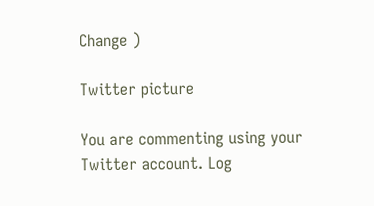Change )

Twitter picture

You are commenting using your Twitter account. Log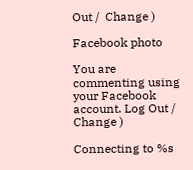Out /  Change )

Facebook photo

You are commenting using your Facebook account. Log Out /  Change )

Connecting to %s